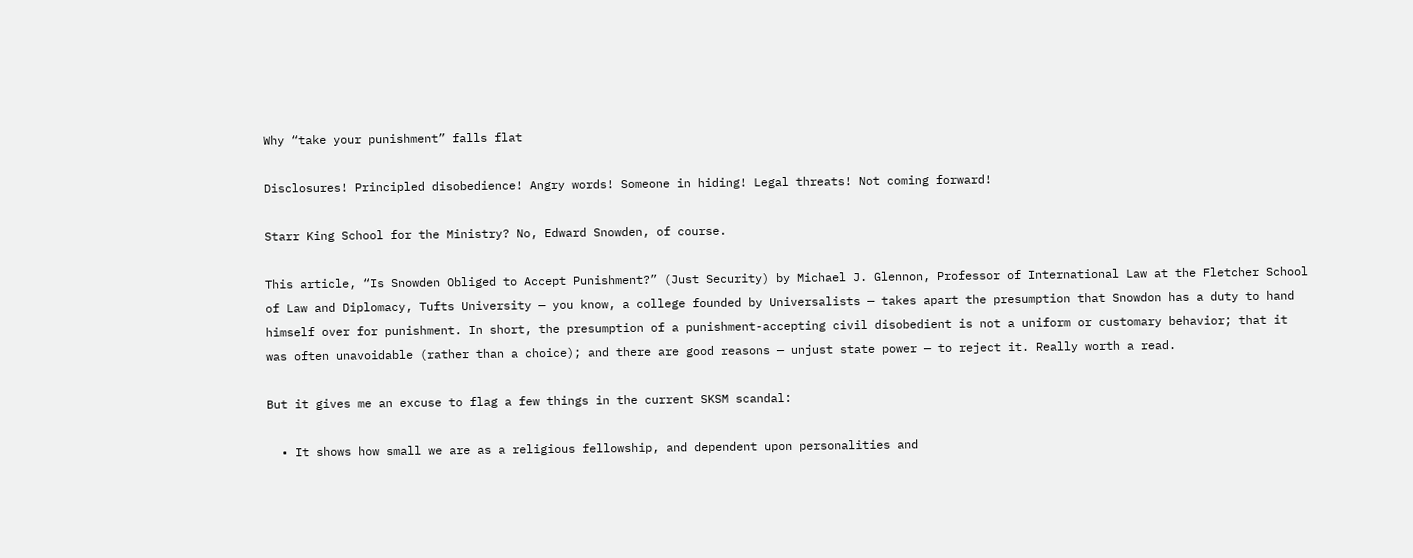Why “take your punishment” falls flat

Disclosures! Principled disobedience! Angry words! Someone in hiding! Legal threats! Not coming forward!

Starr King School for the Ministry? No, Edward Snowden, of course.

This article, “Is Snowden Obliged to Accept Punishment?” (Just Security) by Michael J. Glennon, Professor of International Law at the Fletcher School of Law and Diplomacy, Tufts University — you know, a college founded by Universalists — takes apart the presumption that Snowdon has a duty to hand himself over for punishment. In short, the presumption of a punishment-accepting civil disobedient is not a uniform or customary behavior; that it was often unavoidable (rather than a choice); and there are good reasons — unjust state power — to reject it. Really worth a read.

But it gives me an excuse to flag a few things in the current SKSM scandal:

  • It shows how small we are as a religious fellowship, and dependent upon personalities and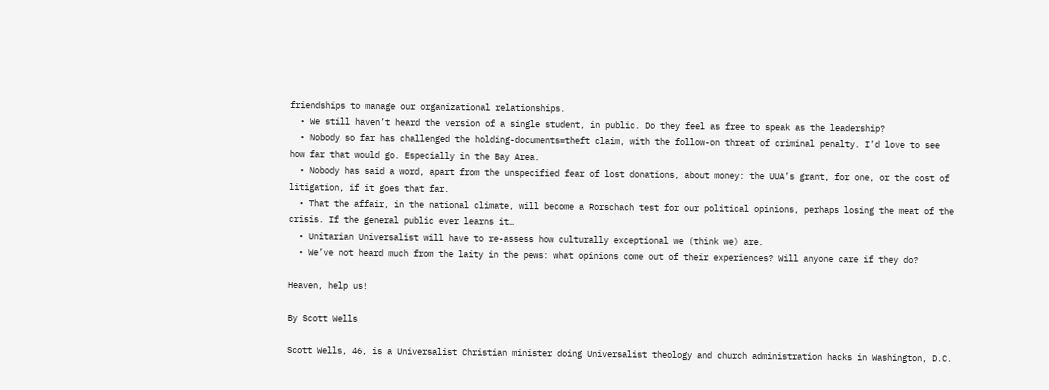friendships to manage our organizational relationships.
  • We still haven’t heard the version of a single student, in public. Do they feel as free to speak as the leadership?
  • Nobody so far has challenged the holding-documents=theft claim, with the follow-on threat of criminal penalty. I’d love to see how far that would go. Especially in the Bay Area.
  • Nobody has said a word, apart from the unspecified fear of lost donations, about money: the UUA’s grant, for one, or the cost of litigation, if it goes that far.
  • That the affair, in the national climate, will become a Rorschach test for our political opinions, perhaps losing the meat of the crisis. If the general public ever learns it…
  • Unitarian Universalist will have to re-assess how culturally exceptional we (think we) are.
  • We’ve not heard much from the laity in the pews: what opinions come out of their experiences? Will anyone care if they do?

Heaven, help us!

By Scott Wells

Scott Wells, 46, is a Universalist Christian minister doing Universalist theology and church administration hacks in Washington, D.C.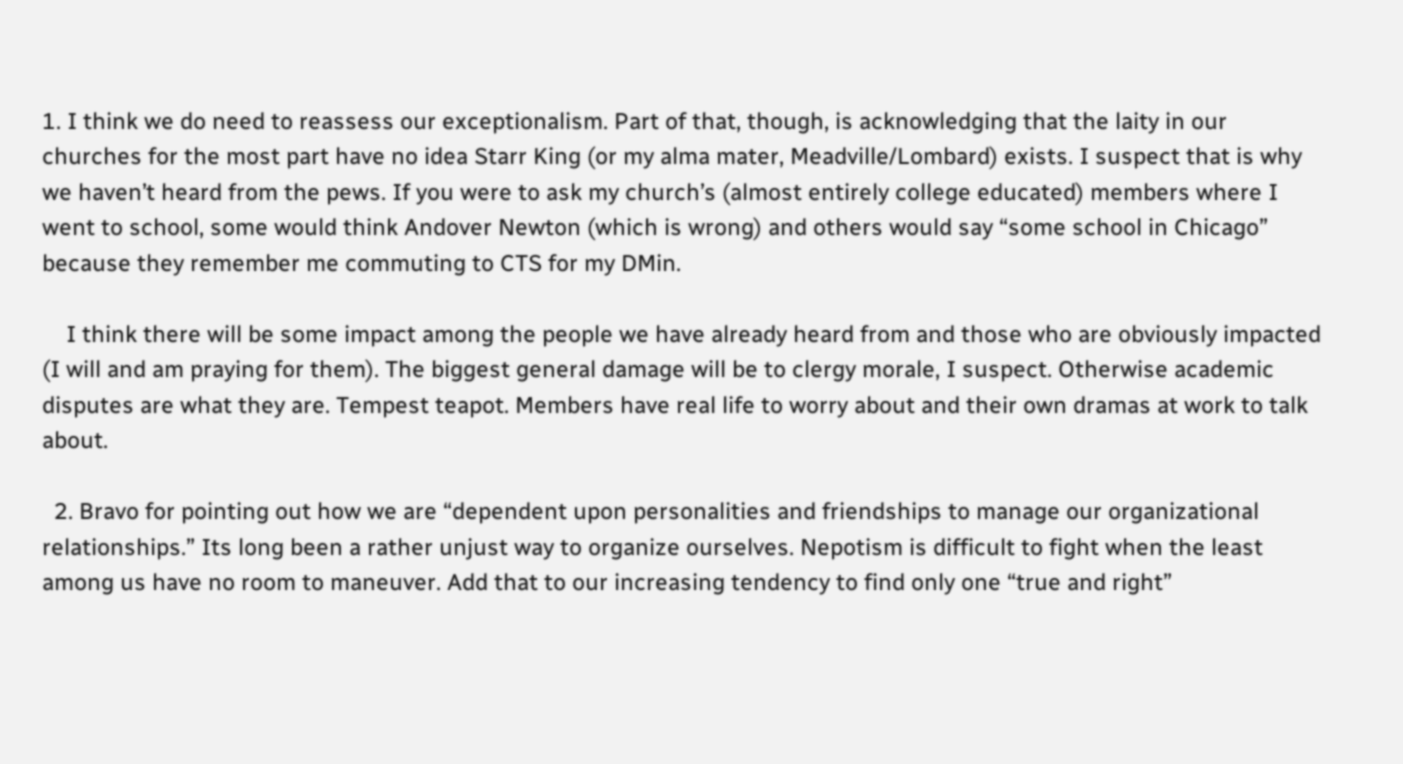1. I think we do need to reassess our exceptionalism. Part of that, though, is acknowledging that the laity in our churches for the most part have no idea Starr King (or my alma mater, Meadville/Lombard) exists. I suspect that is why we haven’t heard from the pews. If you were to ask my church’s (almost entirely college educated) members where I went to school, some would think Andover Newton (which is wrong) and others would say “some school in Chicago” because they remember me commuting to CTS for my DMin.

    I think there will be some impact among the people we have already heard from and those who are obviously impacted (I will and am praying for them). The biggest general damage will be to clergy morale, I suspect. Otherwise academic disputes are what they are. Tempest teapot. Members have real life to worry about and their own dramas at work to talk about.

  2. Bravo for pointing out how we are “dependent upon personalities and friendships to manage our organizational relationships.” Its long been a rather unjust way to organize ourselves. Nepotism is difficult to fight when the least among us have no room to maneuver. Add that to our increasing tendency to find only one “true and right”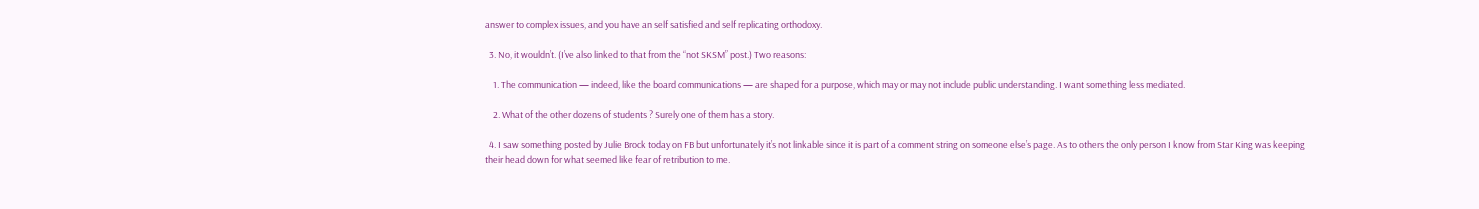answer to complex issues, and you have an self satisfied and self replicating orthodoxy.

  3. No, it wouldn’t. (I’ve also linked to that from the “not SKSM” post.) Two reasons:

    1. The communication — indeed, like the board communications — are shaped for a purpose, which may or may not include public understanding. I want something less mediated.

    2. What of the other dozens of students ? Surely one of them has a story.

  4. I saw something posted by Julie Brock today on FB but unfortunately it’s not linkable since it is part of a comment string on someone else’s page. As to others the only person I know from Star King was keeping their head down for what seemed like fear of retribution to me.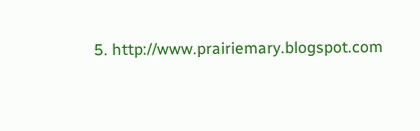5. http://www.prairiemary.blogspot.com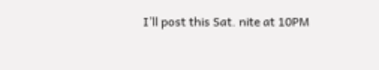I’ll post this Sat. nite at 10PM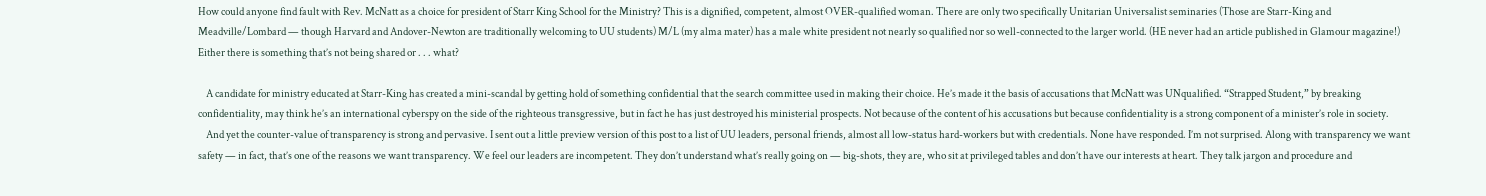How could anyone find fault with Rev. McNatt as a choice for president of Starr King School for the Ministry? This is a dignified, competent, almost OVER-qualified woman. There are only two specifically Unitarian Universalist seminaries (Those are Starr-King and Meadville/Lombard — though Harvard and Andover-Newton are traditionally welcoming to UU students) M/L (my alma mater) has a male white president not nearly so qualified nor so well-connected to the larger world. (HE never had an article published in Glamour magazine!) Either there is something that’s not being shared or . . . what?

    A candidate for ministry educated at Starr-King has created a mini-scandal by getting hold of something confidential that the search committee used in making their choice. He’s made it the basis of accusations that McNatt was UNqualified. “Strapped Student,” by breaking confidentiality, may think he’s an international cyberspy on the side of the righteous transgressive, but in fact he has just destroyed his ministerial prospects. Not because of the content of his accusations but because confidentiality is a strong component of a minister’s role in society.
    And yet the counter-value of transparency is strong and pervasive. I sent out a little preview version of this post to a list of UU leaders, personal friends, almost all low-status hard-workers but with credentials. None have responded. I’m not surprised. Along with transparency we want safety — in fact, that’s one of the reasons we want transparency. We feel our leaders are incompetent. They don’t understand what’s really going on — big-shots, they are, who sit at privileged tables and don’t have our interests at heart. They talk jargon and procedure and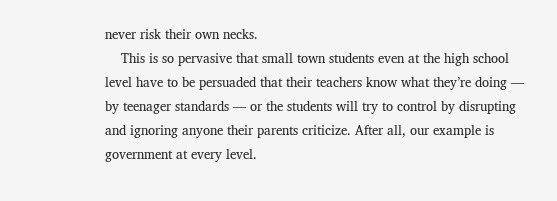never risk their own necks.
    This is so pervasive that small town students even at the high school level have to be persuaded that their teachers know what they’re doing — by teenager standards — or the students will try to control by disrupting and ignoring anyone their parents criticize. After all, our example is government at every level.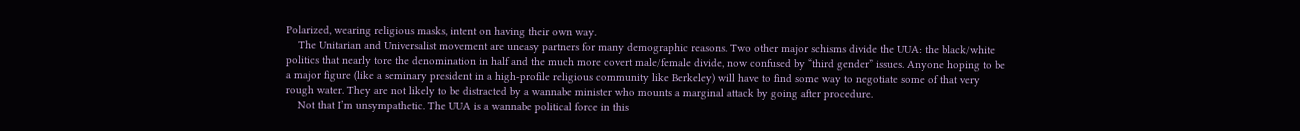Polarized, wearing religious masks, intent on having their own way.
    The Unitarian and Universalist movement are uneasy partners for many demographic reasons. Two other major schisms divide the UUA: the black/white politics that nearly tore the denomination in half and the much more covert male/female divide, now confused by “third gender” issues. Anyone hoping to be a major figure (like a seminary president in a high-profile religious community like Berkeley) will have to find some way to negotiate some of that very rough water. They are not likely to be distracted by a wannabe minister who mounts a marginal attack by going after procedure.
    Not that I’m unsympathetic. The UUA is a wannabe political force in this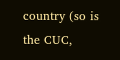country (so is the CUC,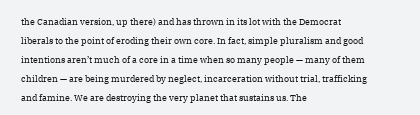the Canadian version, up there) and has thrown in its lot with the Democrat liberals to the point of eroding their own core. In fact, simple pluralism and good intentions aren’t much of a core in a time when so many people — many of them children — are being murdered by neglect, incarceration without trial, trafficking and famine. We are destroying the very planet that sustains us. The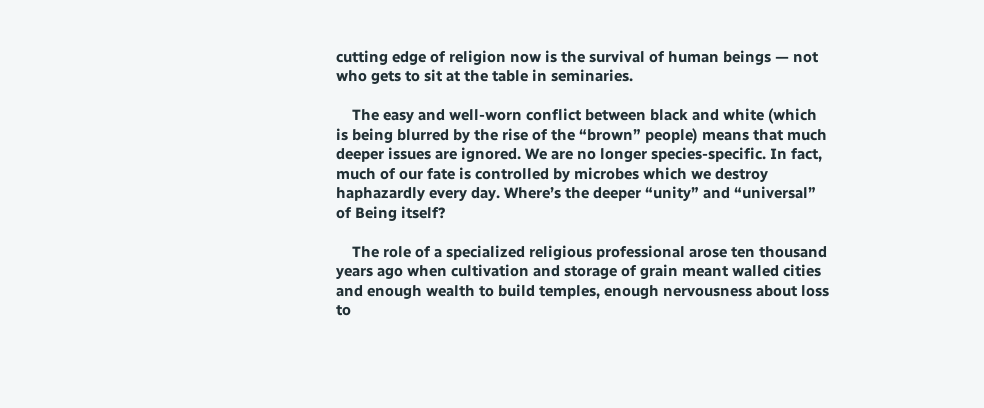cutting edge of religion now is the survival of human beings — not who gets to sit at the table in seminaries.

    The easy and well-worn conflict between black and white (which is being blurred by the rise of the “brown” people) means that much deeper issues are ignored. We are no longer species-specific. In fact, much of our fate is controlled by microbes which we destroy haphazardly every day. Where’s the deeper “unity” and “universal” of Being itself?

    The role of a specialized religious professional arose ten thousand years ago when cultivation and storage of grain meant walled cities and enough wealth to build temples, enough nervousness about loss to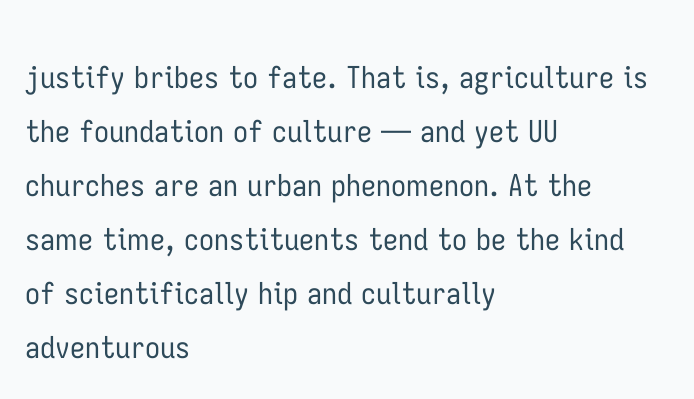justify bribes to fate. That is, agriculture is the foundation of culture — and yet UU churches are an urban phenomenon. At the same time, constituents tend to be the kind of scientifically hip and culturally adventurous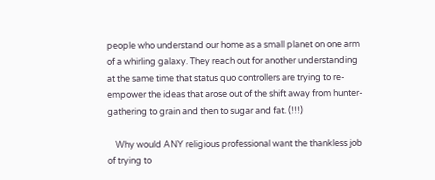people who understand our home as a small planet on one arm of a whirling galaxy. They reach out for another understanding at the same time that status quo controllers are trying to re-empower the ideas that arose out of the shift away from hunter-gathering to grain and then to sugar and fat. (!!!)

    Why would ANY religious professional want the thankless job of trying to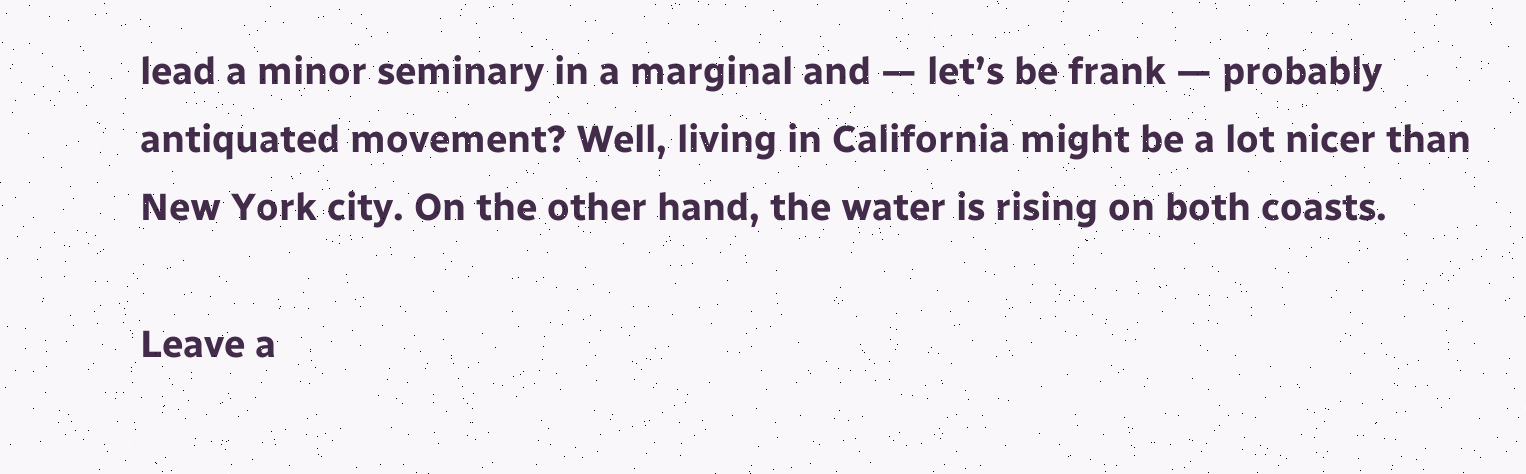lead a minor seminary in a marginal and — let’s be frank — probably antiquated movement? Well, living in California might be a lot nicer than New York city. On the other hand, the water is rising on both coasts.

Leave a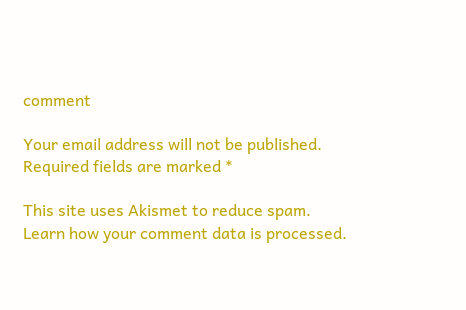comment

Your email address will not be published. Required fields are marked *

This site uses Akismet to reduce spam. Learn how your comment data is processed.